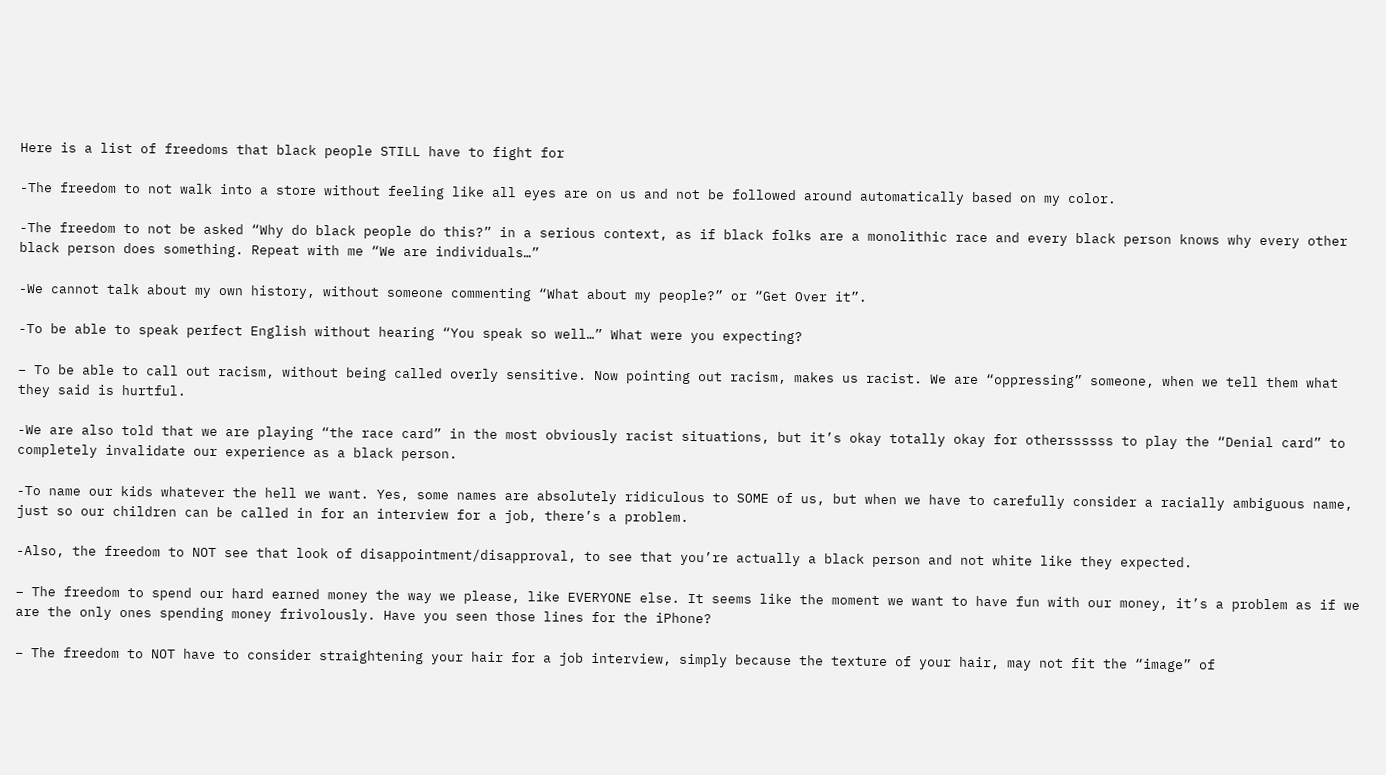Here is a list of freedoms that black people STILL have to fight for

-The freedom to not walk into a store without feeling like all eyes are on us and not be followed around automatically based on my color.

-The freedom to not be asked “Why do black people do this?” in a serious context, as if black folks are a monolithic race and every black person knows why every other black person does something. Repeat with me “We are individuals…”

-We cannot talk about my own history, without someone commenting “What about my people?” or “Get Over it”.

-To be able to speak perfect English without hearing “You speak so well…” What were you expecting?

– To be able to call out racism, without being called overly sensitive. Now pointing out racism, makes us racist. We are “oppressing” someone, when we tell them what they said is hurtful.

-We are also told that we are playing “the race card” in the most obviously racist situations, but it’s okay totally okay for otherssssss to play the “Denial card” to completely invalidate our experience as a black person.

-To name our kids whatever the hell we want. Yes, some names are absolutely ridiculous to SOME of us, but when we have to carefully consider a racially ambiguous name, just so our children can be called in for an interview for a job, there’s a problem.

-Also, the freedom to NOT see that look of disappointment/disapproval, to see that you’re actually a black person and not white like they expected.

– The freedom to spend our hard earned money the way we please, like EVERYONE else. It seems like the moment we want to have fun with our money, it’s a problem as if we are the only ones spending money frivolously. Have you seen those lines for the iPhone?

– The freedom to NOT have to consider straightening your hair for a job interview, simply because the texture of your hair, may not fit the “image” of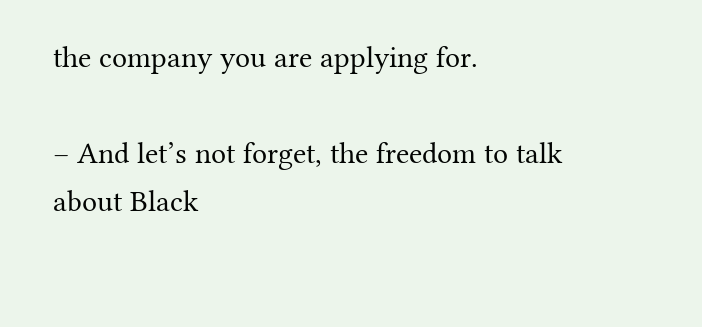the company you are applying for.

– And let’s not forget, the freedom to talk about Black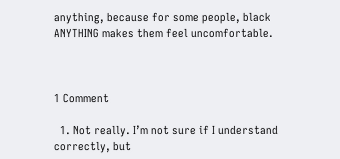anything, because for some people, black ANYTHING makes them feel uncomfortable.



1 Comment

  1. Not really. I’m not sure if I understand correctly, but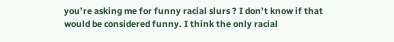you’re asking me for funny racial slurs ? I don’t know if that would be considered funny. I think the only racial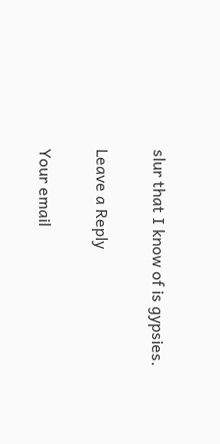slur that I know of is gypsies.

Leave a Reply

Your email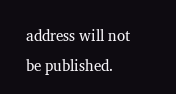address will not be published.